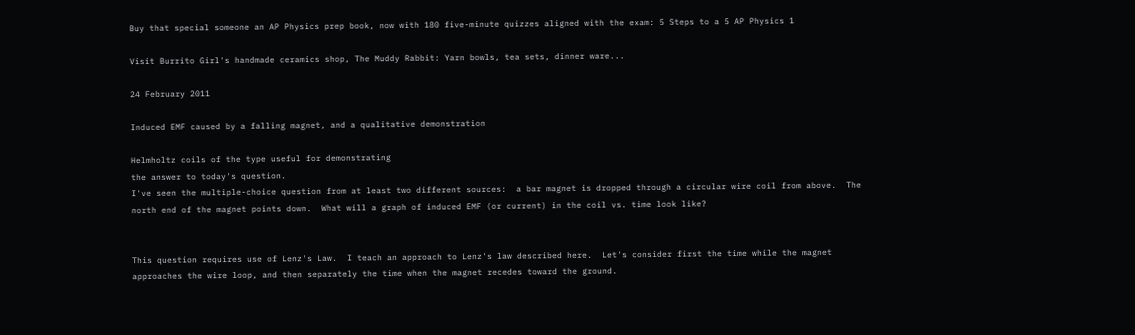Buy that special someone an AP Physics prep book, now with 180 five-minute quizzes aligned with the exam: 5 Steps to a 5 AP Physics 1

Visit Burrito Girl's handmade ceramics shop, The Muddy Rabbit: Yarn bowls, tea sets, dinner ware...

24 February 2011

Induced EMF caused by a falling magnet, and a qualitative demonstration

Helmholtz coils of the type useful for demonstrating
the answer to today's question.
I've seen the multiple-choice question from at least two different sources:  a bar magnet is dropped through a circular wire coil from above.  The north end of the magnet points down.  What will a graph of induced EMF (or current) in the coil vs. time look like?


This question requires use of Lenz's Law.  I teach an approach to Lenz's law described here.  Let's consider first the time while the magnet approaches the wire loop, and then separately the time when the magnet recedes toward the ground.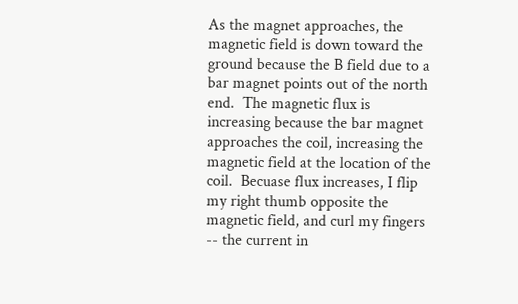As the magnet approaches, the magnetic field is down toward the ground because the B field due to a bar magnet points out of the north end.  The magnetic flux is increasing because the bar magnet approaches the coil, increasing the magnetic field at the location of the coil.  Becuase flux increases, I flip my right thumb opposite the magnetic field, and curl my fingers -- the current in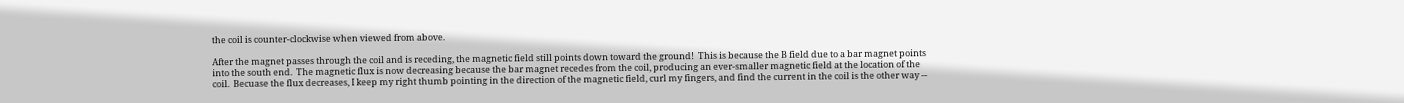the coil is counter-clockwise when viewed from above.

After the magnet passes through the coil and is receding, the magnetic field still points down toward the ground!  This is because the B field due to a bar magnet points into the south end.  The magnetic flux is now decreasing because the bar magnet recedes from the coil, producing an ever-smaller magnetic field at the location of the coil.  Becuase the flux decreases, I keep my right thumb pointing in the direction of the magnetic field, curl my fingers, and find the current in the coil is the other way --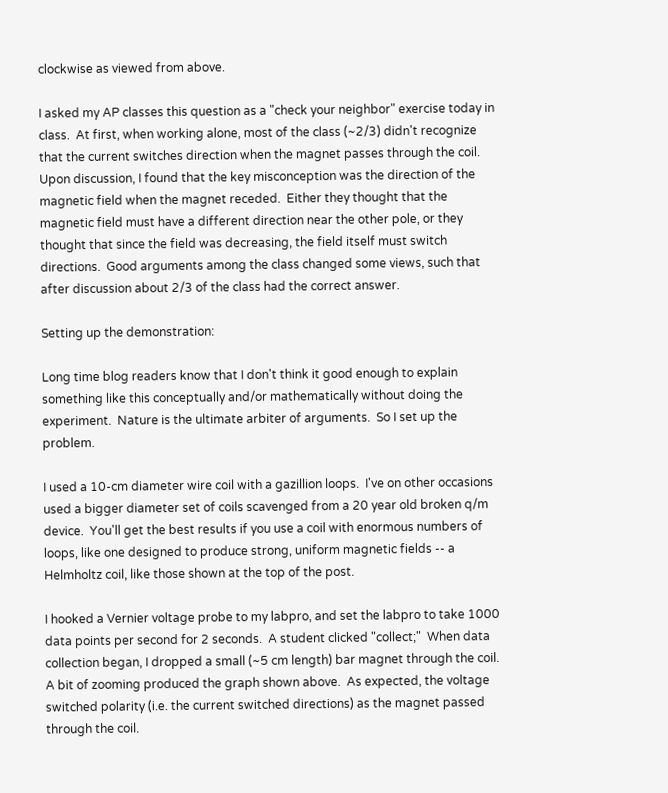clockwise as viewed from above.

I asked my AP classes this question as a "check your neighbor" exercise today in class.  At first, when working alone, most of the class (~2/3) didn't recognize that the current switches direction when the magnet passes through the coil.  Upon discussion, I found that the key misconception was the direction of the magnetic field when the magnet receded.  Either they thought that the magnetic field must have a different direction near the other pole, or they thought that since the field was decreasing, the field itself must switch directions.  Good arguments among the class changed some views, such that after discussion about 2/3 of the class had the correct answer.

Setting up the demonstration:

Long time blog readers know that I don't think it good enough to explain something like this conceptually and/or mathematically without doing the experiment.  Nature is the ultimate arbiter of arguments.  So I set up the problem.

I used a 10-cm diameter wire coil with a gazillion loops.  I've on other occasions used a bigger diameter set of coils scavenged from a 20 year old broken q/m device.  You'll get the best results if you use a coil with enormous numbers of loops, like one designed to produce strong, uniform magnetic fields -- a Helmholtz coil, like those shown at the top of the post.

I hooked a Vernier voltage probe to my labpro, and set the labpro to take 1000 data points per second for 2 seconds.  A student clicked "collect;"  When data collection began, I dropped a small (~5 cm length) bar magnet through the coil.
A bit of zooming produced the graph shown above.  As expected, the voltage switched polarity (i.e. the current switched directions) as the magnet passed through the coil.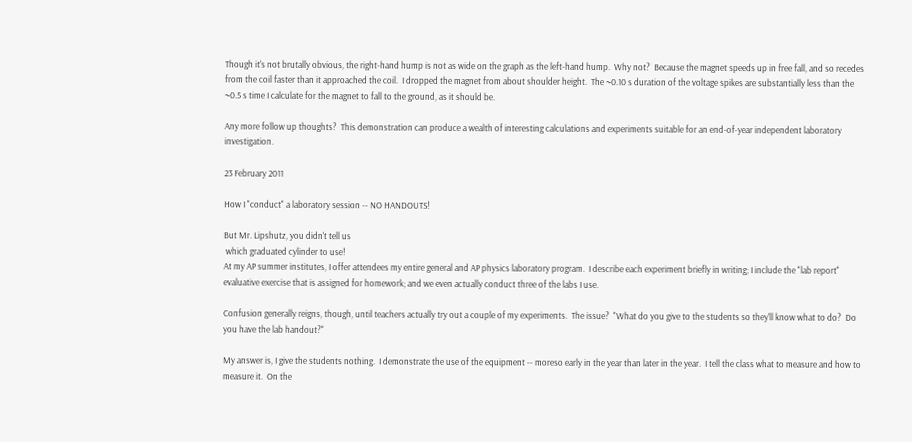Though it's not brutally obvious, the right-hand hump is not as wide on the graph as the left-hand hump.  Why not?  Because the magnet speeds up in free fall, and so recedes from the coil faster than it approached the coil.  I dropped the magnet from about shoulder height.  The ~0.10 s duration of the voltage spikes are substantially less than the ~0.5 s time I calculate for the magnet to fall to the ground, as it should be.

Any more follow up thoughts?  This demonstration can produce a wealth of interesting calculations and experiments suitable for an end-of-year independent laboratory investigation.

23 February 2011

How I "conduct" a laboratory session -- NO HANDOUTS!

But Mr. Lipshutz, you didn't tell us
 which graduated cylinder to use!
At my AP summer institutes, I offer attendees my entire general and AP physics laboratory program.  I describe each experiment briefly in writing; I include the "lab report" evaluative exercise that is assigned for homework; and we even actually conduct three of the labs I use.

Confusion generally reigns, though, until teachers actually try out a couple of my experiments.  The issue?  "What do you give to the students so they'll know what to do?  Do you have the lab handout?"

My answer is, I give the students nothing.  I demonstrate the use of the equipment -- moreso early in the year than later in the year.  I tell the class what to measure and how to measure it.  On the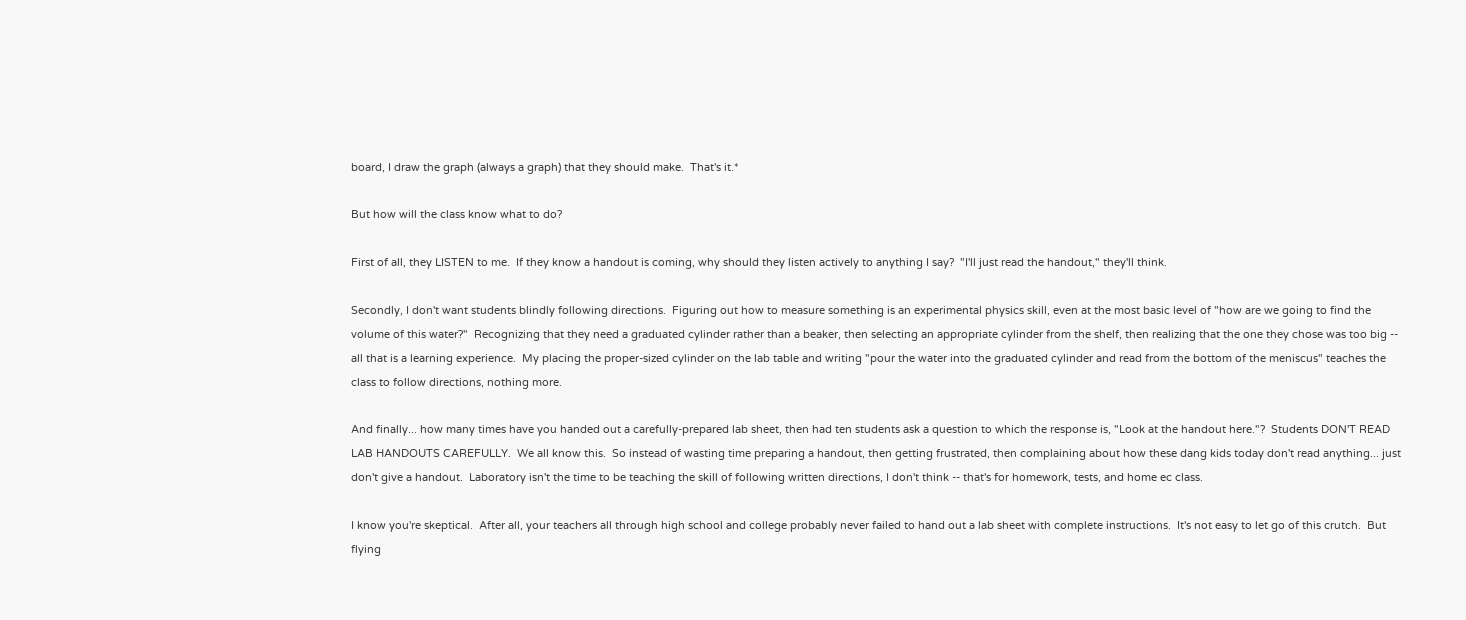board, I draw the graph (always a graph) that they should make.  That's it.*

But how will the class know what to do?

First of all, they LISTEN to me.  If they know a handout is coming, why should they listen actively to anything I say?  "I'll just read the handout," they'll think.

Secondly, I don't want students blindly following directions.  Figuring out how to measure something is an experimental physics skill, even at the most basic level of "how are we going to find the volume of this water?"  Recognizing that they need a graduated cylinder rather than a beaker, then selecting an appropriate cylinder from the shelf, then realizing that the one they chose was too big -- all that is a learning experience.  My placing the proper-sized cylinder on the lab table and writing "pour the water into the graduated cylinder and read from the bottom of the meniscus" teaches the class to follow directions, nothing more.

And finally... how many times have you handed out a carefully-prepared lab sheet, then had ten students ask a question to which the response is, "Look at the handout here."?  Students DON'T READ LAB HANDOUTS CAREFULLY.  We all know this.  So instead of wasting time preparing a handout, then getting frustrated, then complaining about how these dang kids today don't read anything... just don't give a handout.  Laboratory isn't the time to be teaching the skill of following written directions, I don't think -- that's for homework, tests, and home ec class.

I know you're skeptical.  After all, your teachers all through high school and college probably never failed to hand out a lab sheet with complete instructions.  It's not easy to let go of this crutch.  But flying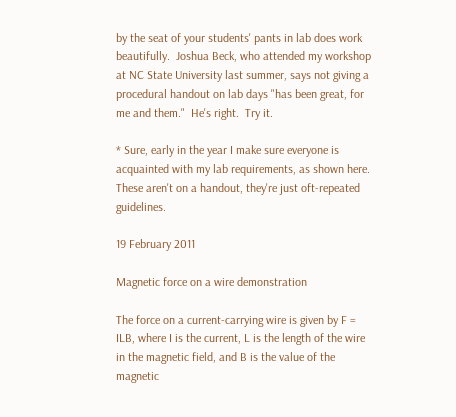by the seat of your students' pants in lab does work beautifully.  Joshua Beck, who attended my workshop at NC State University last summer, says not giving a procedural handout on lab days "has been great, for me and them."  He's right.  Try it.

* Sure, early in the year I make sure everyone is acquainted with my lab requirements, as shown here.  These aren't on a handout, they're just oft-repeated guidelines.

19 February 2011

Magnetic force on a wire demonstration

The force on a current-carrying wire is given by F = ILB, where I is the current, L is the length of the wire in the magnetic field, and B is the value of the magnetic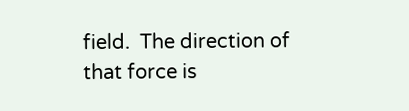field.  The direction of that force is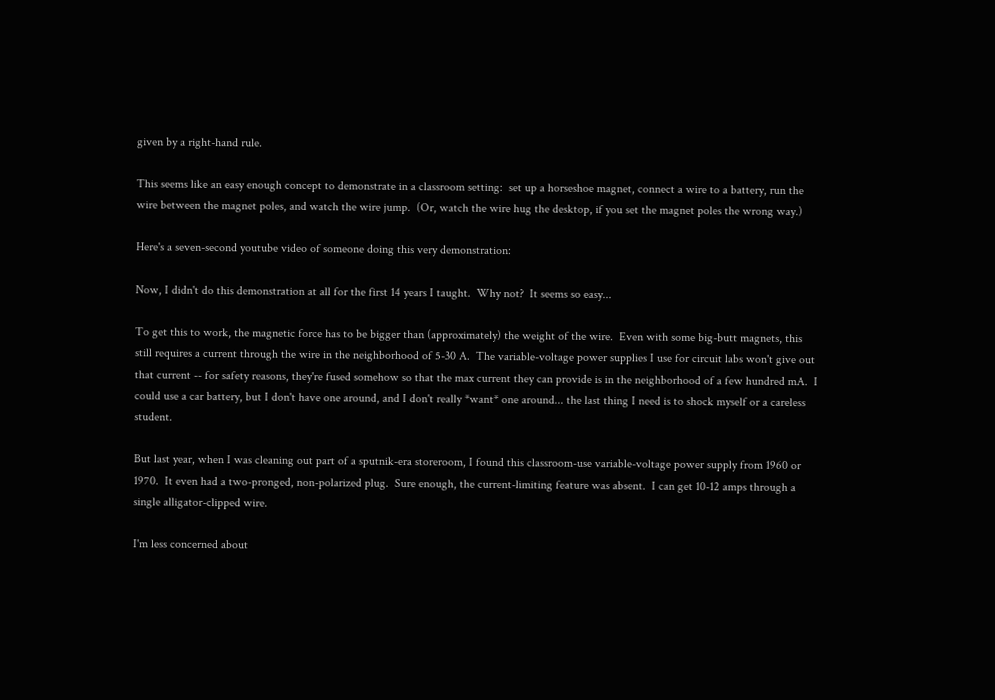given by a right-hand rule.

This seems like an easy enough concept to demonstrate in a classroom setting:  set up a horseshoe magnet, connect a wire to a battery, run the wire between the magnet poles, and watch the wire jump.  (Or, watch the wire hug the desktop, if you set the magnet poles the wrong way.)

Here's a seven-second youtube video of someone doing this very demonstration:

Now, I didn't do this demonstration at all for the first 14 years I taught.  Why not?  It seems so easy...

To get this to work, the magnetic force has to be bigger than (approximately) the weight of the wire.  Even with some big-butt magnets, this still requires a current through the wire in the neighborhood of 5-30 A.  The variable-voltage power supplies I use for circuit labs won't give out that current -- for safety reasons, they're fused somehow so that the max current they can provide is in the neighborhood of a few hundred mA.  I could use a car battery, but I don't have one around, and I don't really *want* one around... the last thing I need is to shock myself or a careless student.

But last year, when I was cleaning out part of a sputnik-era storeroom, I found this classroom-use variable-voltage power supply from 1960 or 1970.  It even had a two-pronged, non-polarized plug.  Sure enough, the current-limiting feature was absent.  I can get 10-12 amps through a single alligator-clipped wire.

I'm less concerned about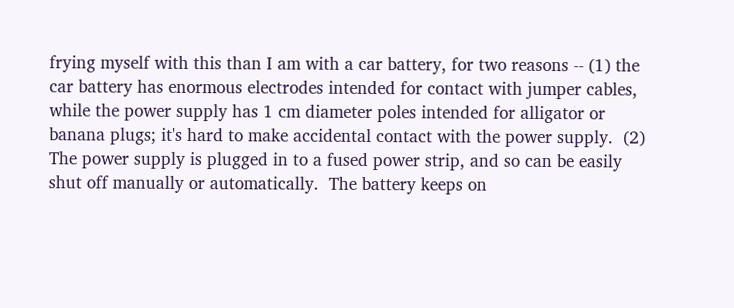frying myself with this than I am with a car battery, for two reasons -- (1) the car battery has enormous electrodes intended for contact with jumper cables, while the power supply has 1 cm diameter poles intended for alligator or banana plugs; it's hard to make accidental contact with the power supply.  (2) The power supply is plugged in to a fused power strip, and so can be easily shut off manually or automatically.  The battery keeps on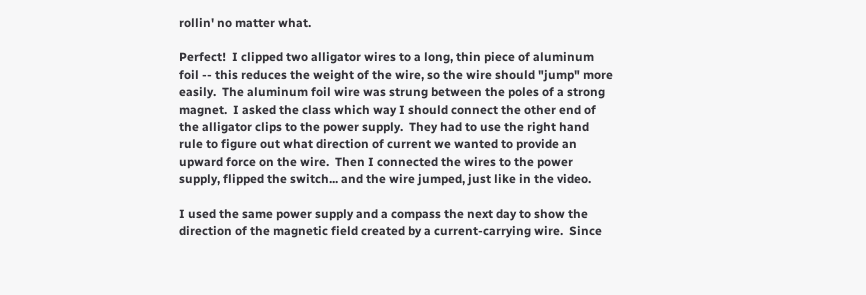rollin' no matter what.

Perfect!  I clipped two alligator wires to a long, thin piece of aluminum foil -- this reduces the weight of the wire, so the wire should "jump" more easily.  The aluminum foil wire was strung between the poles of a strong magnet.  I asked the class which way I should connect the other end of the alligator clips to the power supply.  They had to use the right hand rule to figure out what direction of current we wanted to provide an upward force on the wire.  Then I connected the wires to the power supply, flipped the switch... and the wire jumped, just like in the video.

I used the same power supply and a compass the next day to show the direction of the magnetic field created by a current-carrying wire.  Since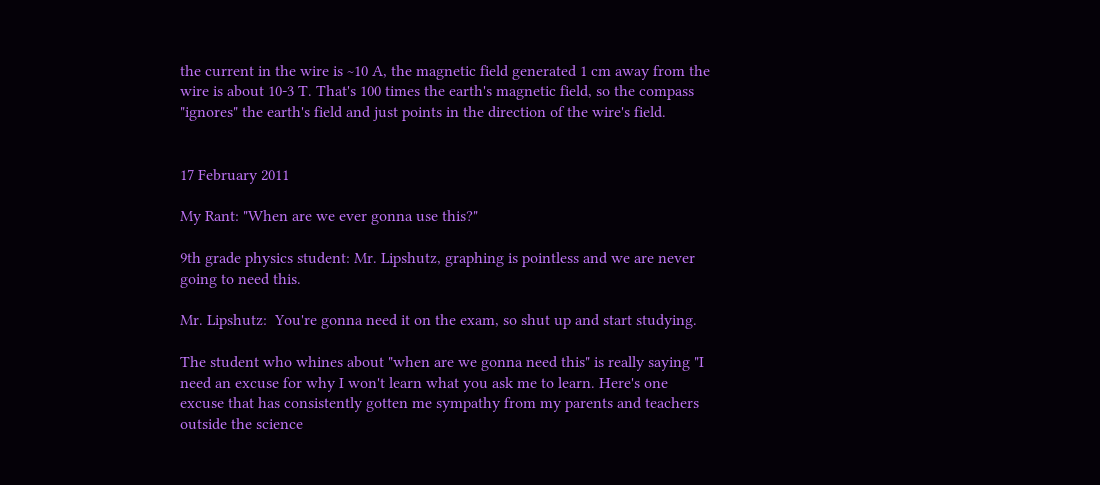the current in the wire is ~10 A, the magnetic field generated 1 cm away from the wire is about 10-3 T. That's 100 times the earth's magnetic field, so the compass "ignores" the earth's field and just points in the direction of the wire's field.


17 February 2011

My Rant: "When are we ever gonna use this?"

9th grade physics student: Mr. Lipshutz, graphing is pointless and we are never going to need this.

Mr. Lipshutz:  You're gonna need it on the exam, so shut up and start studying.

The student who whines about "when are we gonna need this" is really saying "I need an excuse for why I won't learn what you ask me to learn. Here's one excuse that has consistently gotten me sympathy from my parents and teachers outside the science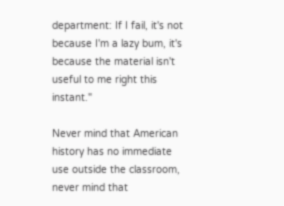department: If I fail, it's not because I'm a lazy bum, it's because the material isn't useful to me right this instant."

Never mind that American history has no immediate use outside the classroom, never mind that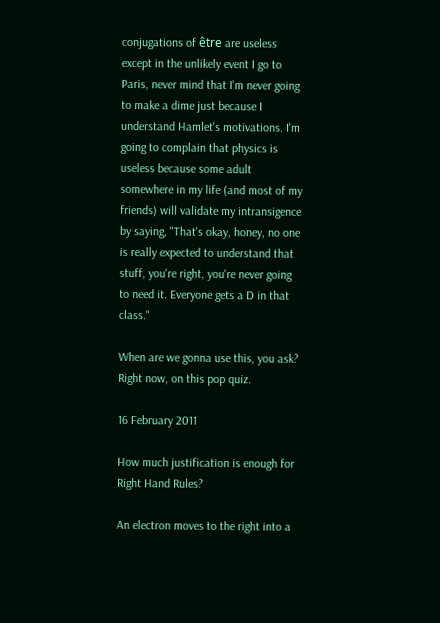conjugations of être are useless except in the unlikely event I go to Paris, never mind that I'm never going to make a dime just because I understand Hamlet's motivations. I'm going to complain that physics is useless because some adult somewhere in my life (and most of my friends) will validate my intransigence by saying, "That's okay, honey, no one is really expected to understand that stuff, you're right, you're never going to need it. Everyone gets a D in that class."

When are we gonna use this, you ask? Right now, on this pop quiz.

16 February 2011

How much justification is enough for Right Hand Rules?

An electron moves to the right into a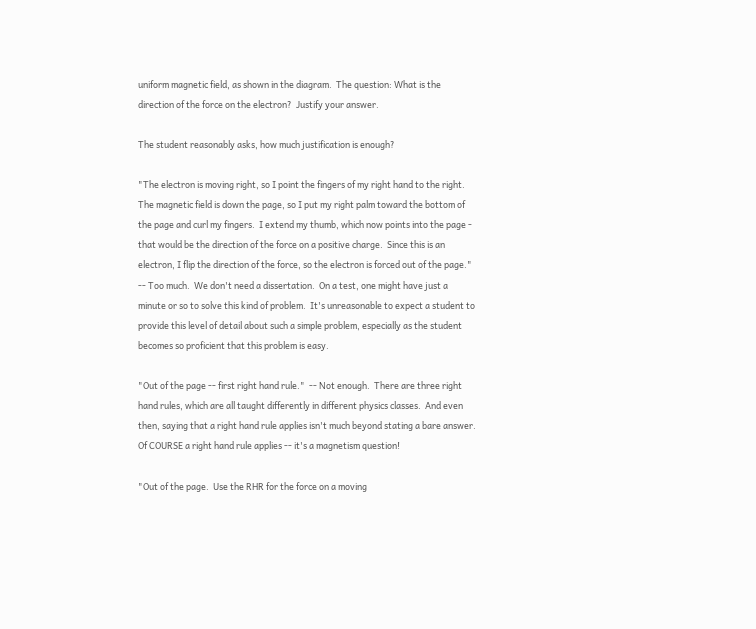uniform magnetic field, as shown in the diagram.  The question: What is the direction of the force on the electron?  Justify your answer.

The student reasonably asks, how much justification is enough?

"The electron is moving right, so I point the fingers of my right hand to the right.  The magnetic field is down the page, so I put my right palm toward the bottom of the page and curl my fingers.  I extend my thumb, which now points into the page - that would be the direction of the force on a positive charge.  Since this is an electron, I flip the direction of the force, so the electron is forced out of the page."  -- Too much.  We don't need a dissertation.  On a test, one might have just a minute or so to solve this kind of problem.  It's unreasonable to expect a student to provide this level of detail about such a simple problem, especially as the student becomes so proficient that this problem is easy.

"Out of the page -- first right hand rule."  -- Not enough.  There are three right hand rules, which are all taught differently in different physics classes.  And even then, saying that a right hand rule applies isn't much beyond stating a bare answer.  Of COURSE a right hand rule applies -- it's a magnetism question!

"Out of the page.  Use the RHR for the force on a moving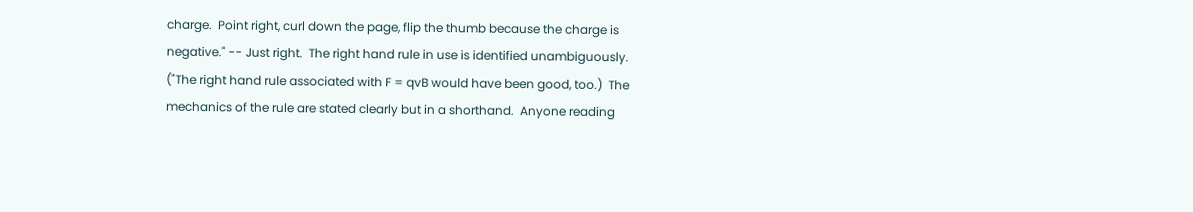charge.  Point right, curl down the page, flip the thumb because the charge is negative." -- Just right.  The right hand rule in use is identified unambiguously.  ("The right hand rule associated with F = qvB would have been good, too.)  The mechanics of the rule are stated clearly but in a shorthand.  Anyone reading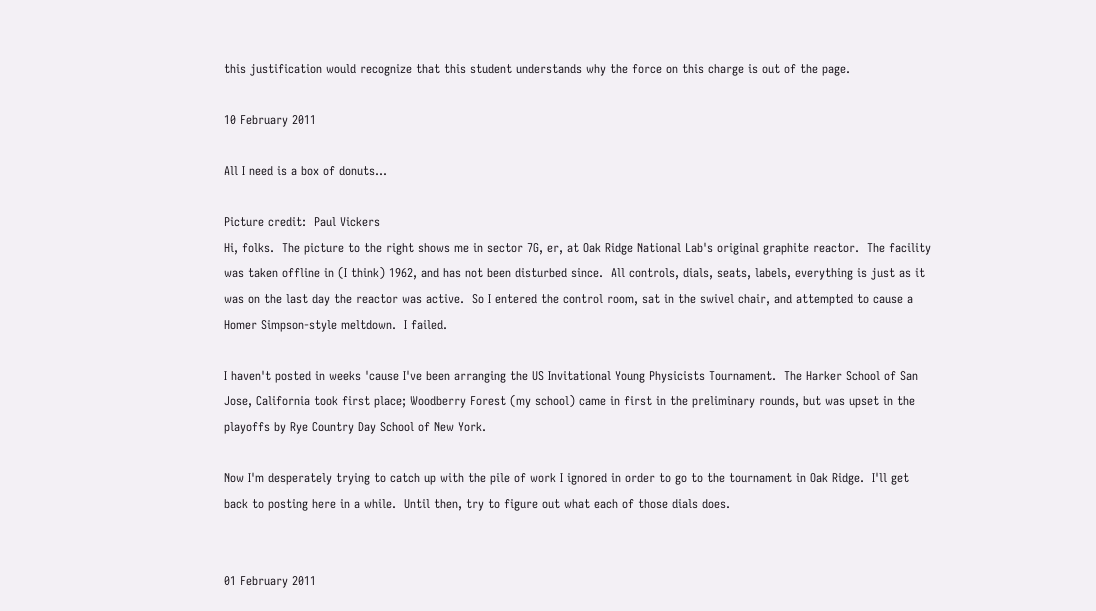this justification would recognize that this student understands why the force on this charge is out of the page.

10 February 2011

All I need is a box of donuts...

Picture credit:  Paul Vickers
Hi, folks.  The picture to the right shows me in sector 7G, er, at Oak Ridge National Lab's original graphite reactor.  The facility was taken offline in (I think) 1962, and has not been disturbed since.  All controls, dials, seats, labels, everything is just as it was on the last day the reactor was active.  So I entered the control room, sat in the swivel chair, and attempted to cause a Homer Simpson-style meltdown.  I failed.

I haven't posted in weeks 'cause I've been arranging the US Invitational Young Physicists Tournament.  The Harker School of San Jose, California took first place; Woodberry Forest (my school) came in first in the preliminary rounds, but was upset in the playoffs by Rye Country Day School of New York.

Now I'm desperately trying to catch up with the pile of work I ignored in order to go to the tournament in Oak Ridge.  I'll get back to posting here in a while.  Until then, try to figure out what each of those dials does.


01 February 2011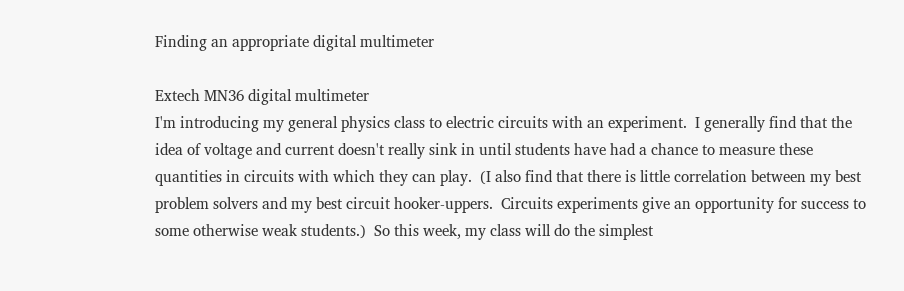Finding an appropriate digital multimeter

Extech MN36 digital multimeter
I'm introducing my general physics class to electric circuits with an experiment.  I generally find that the idea of voltage and current doesn't really sink in until students have had a chance to measure these quantities in circuits with which they can play.  (I also find that there is little correlation between my best problem solvers and my best circuit hooker-uppers.  Circuits experiments give an opportunity for success to some otherwise weak students.)  So this week, my class will do the simplest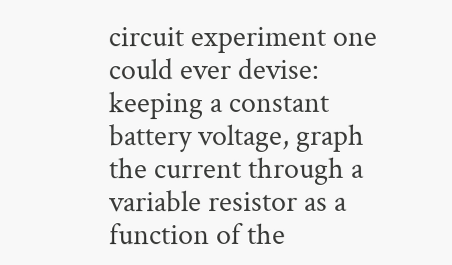circuit experiment one could ever devise:  keeping a constant battery voltage, graph the current through a variable resistor as a function of the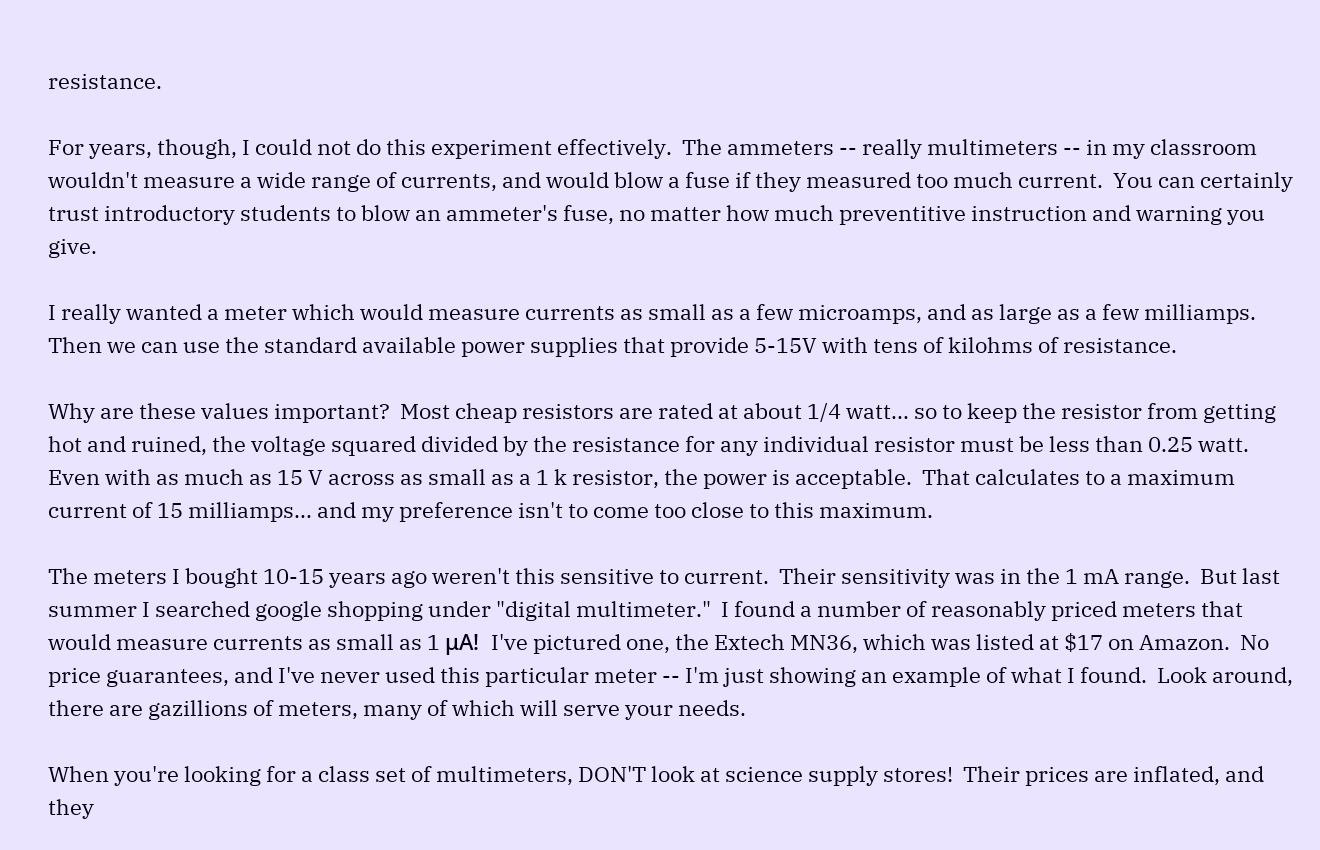resistance.

For years, though, I could not do this experiment effectively.  The ammeters -- really multimeters -- in my classroom wouldn't measure a wide range of currents, and would blow a fuse if they measured too much current.  You can certainly trust introductory students to blow an ammeter's fuse, no matter how much preventitive instruction and warning you give.

I really wanted a meter which would measure currents as small as a few microamps, and as large as a few milliamps.  Then we can use the standard available power supplies that provide 5-15V with tens of kilohms of resistance.

Why are these values important?  Most cheap resistors are rated at about 1/4 watt... so to keep the resistor from getting hot and ruined, the voltage squared divided by the resistance for any individual resistor must be less than 0.25 watt.  Even with as much as 15 V across as small as a 1 k resistor, the power is acceptable.  That calculates to a maximum current of 15 milliamps... and my preference isn't to come too close to this maximum.

The meters I bought 10-15 years ago weren't this sensitive to current.  Their sensitivity was in the 1 mA range.  But last summer I searched google shopping under "digital multimeter."  I found a number of reasonably priced meters that would measure currents as small as 1 μA!  I've pictured one, the Extech MN36, which was listed at $17 on Amazon.  No price guarantees, and I've never used this particular meter -- I'm just showing an example of what I found.  Look around, there are gazillions of meters, many of which will serve your needs.

When you're looking for a class set of multimeters, DON'T look at science supply stores!  Their prices are inflated, and they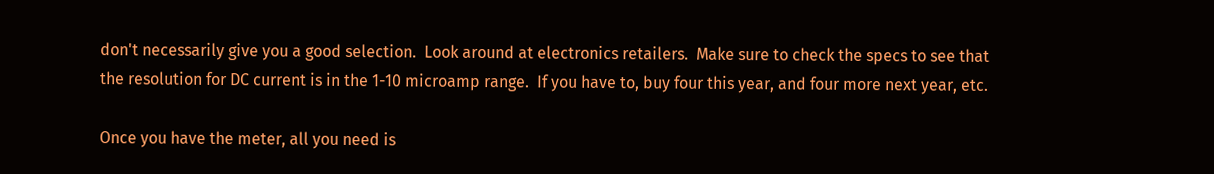don't necessarily give you a good selection.  Look around at electronics retailers.  Make sure to check the specs to see that the resolution for DC current is in the 1-10 microamp range.  If you have to, buy four this year, and four more next year, etc.

Once you have the meter, all you need is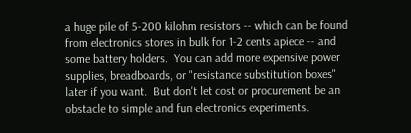a huge pile of 5-200 kilohm resistors -- which can be found from electronics stores in bulk for 1-2 cents apiece -- and some battery holders.  You can add more expensive power supplies, breadboards, or "resistance substitution boxes" later if you want.  But don't let cost or procurement be an obstacle to simple and fun electronics experiments.